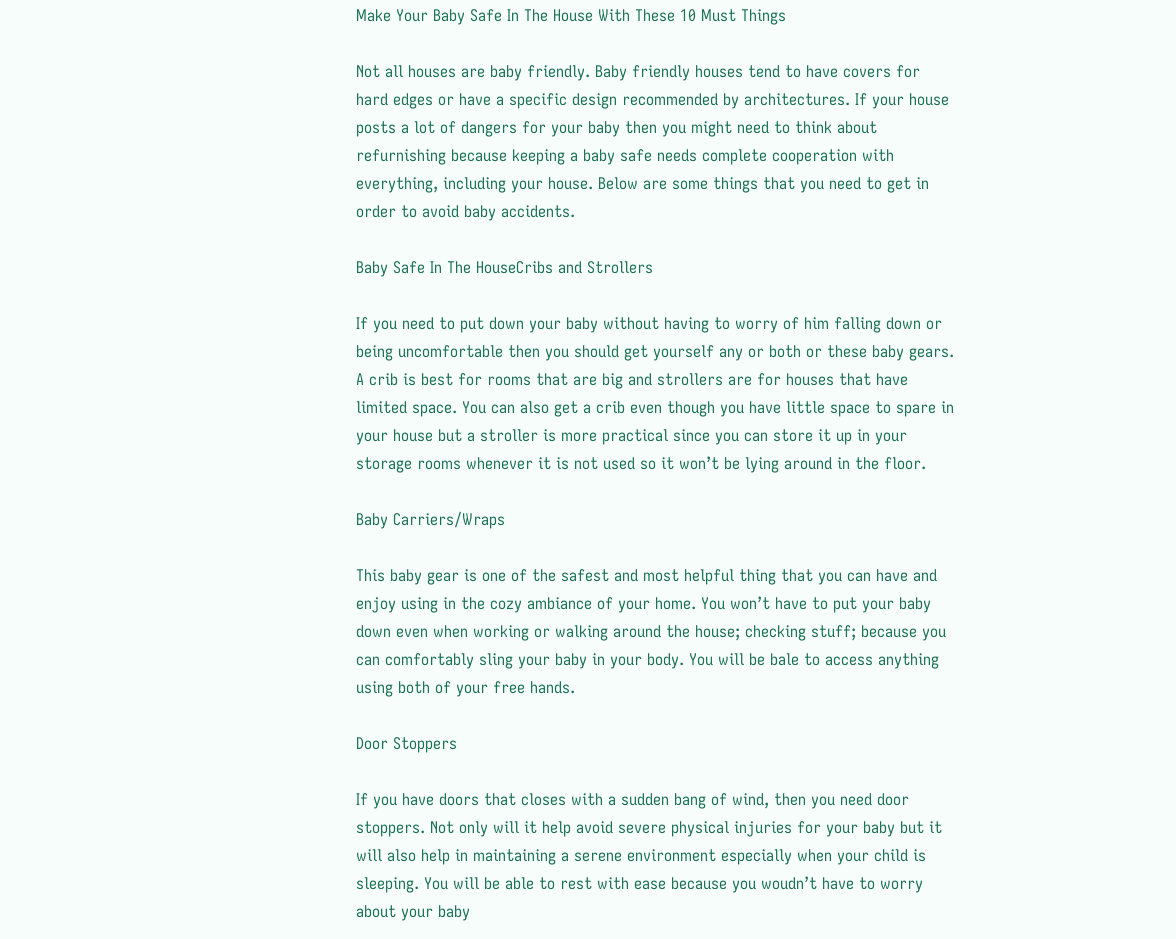Make Your Baby Safe In The House With These 10 Must Things

Not all houses are baby friendly. Baby friendly houses tend to have covers for hard edges or have a specific design recommended by architectures. If your house posts a lot of dangers for your baby then you might need to think about refurnishing because keeping a baby safe needs complete cooperation with everything, including your house. Below are some things that you need to get in order to avoid baby accidents.

Baby Safe In The HouseCribs and Strollers

If you need to put down your baby without having to worry of him falling down or being uncomfortable then you should get yourself any or both or these baby gears. A crib is best for rooms that are big and strollers are for houses that have limited space. You can also get a crib even though you have little space to spare in your house but a stroller is more practical since you can store it up in your storage rooms whenever it is not used so it won’t be lying around in the floor.

Baby Carriers/Wraps

This baby gear is one of the safest and most helpful thing that you can have and enjoy using in the cozy ambiance of your home. You won’t have to put your baby down even when working or walking around the house; checking stuff; because you can comfortably sling your baby in your body. You will be bale to access anything using both of your free hands.

Door Stoppers

If you have doors that closes with a sudden bang of wind, then you need door stoppers. Not only will it help avoid severe physical injuries for your baby but it will also help in maintaining a serene environment especially when your child is sleeping. You will be able to rest with ease because you woudn’t have to worry about your baby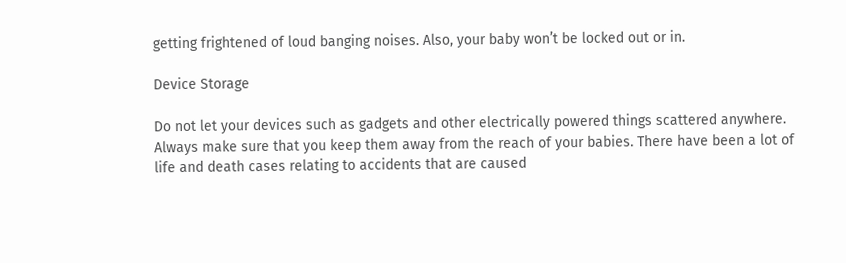getting frightened of loud banging noises. Also, your baby won’t be locked out or in.

Device Storage

Do not let your devices such as gadgets and other electrically powered things scattered anywhere. Always make sure that you keep them away from the reach of your babies. There have been a lot of life and death cases relating to accidents that are caused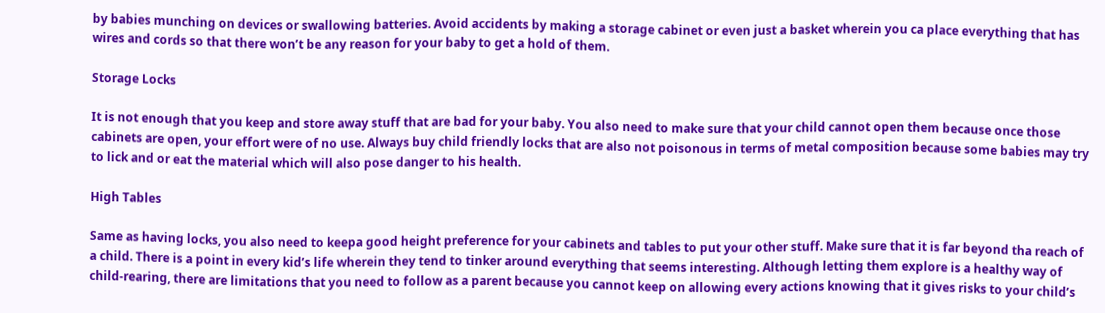by babies munching on devices or swallowing batteries. Avoid accidents by making a storage cabinet or even just a basket wherein you ca place everything that has wires and cords so that there won’t be any reason for your baby to get a hold of them.

Storage Locks

It is not enough that you keep and store away stuff that are bad for your baby. You also need to make sure that your child cannot open them because once those cabinets are open, your effort were of no use. Always buy child friendly locks that are also not poisonous in terms of metal composition because some babies may try to lick and or eat the material which will also pose danger to his health.

High Tables

Same as having locks, you also need to keepa good height preference for your cabinets and tables to put your other stuff. Make sure that it is far beyond tha reach of a child. There is a point in every kid’s life wherein they tend to tinker around everything that seems interesting. Although letting them explore is a healthy way of child-rearing, there are limitations that you need to follow as a parent because you cannot keep on allowing every actions knowing that it gives risks to your child’s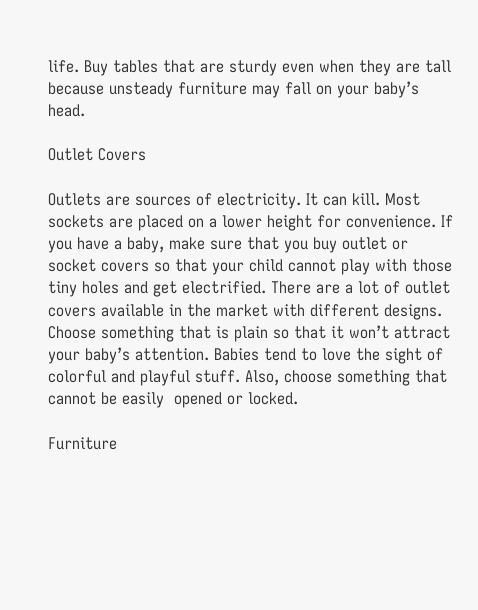life. Buy tables that are sturdy even when they are tall because unsteady furniture may fall on your baby’s head.

Outlet Covers

Outlets are sources of electricity. It can kill. Most sockets are placed on a lower height for convenience. If you have a baby, make sure that you buy outlet or socket covers so that your child cannot play with those tiny holes and get electrified. There are a lot of outlet covers available in the market with different designs. Choose something that is plain so that it won’t attract your baby’s attention. Babies tend to love the sight of colorful and playful stuff. Also, choose something that cannot be easily  opened or locked.

Furniture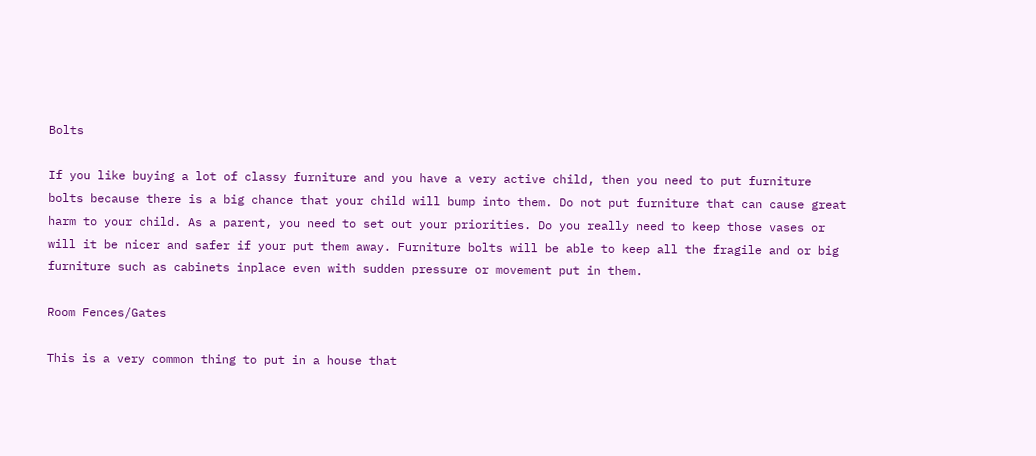Bolts

If you like buying a lot of classy furniture and you have a very active child, then you need to put furniture bolts because there is a big chance that your child will bump into them. Do not put furniture that can cause great harm to your child. As a parent, you need to set out your priorities. Do you really need to keep those vases or will it be nicer and safer if your put them away. Furniture bolts will be able to keep all the fragile and or big furniture such as cabinets inplace even with sudden pressure or movement put in them.

Room Fences/Gates

This is a very common thing to put in a house that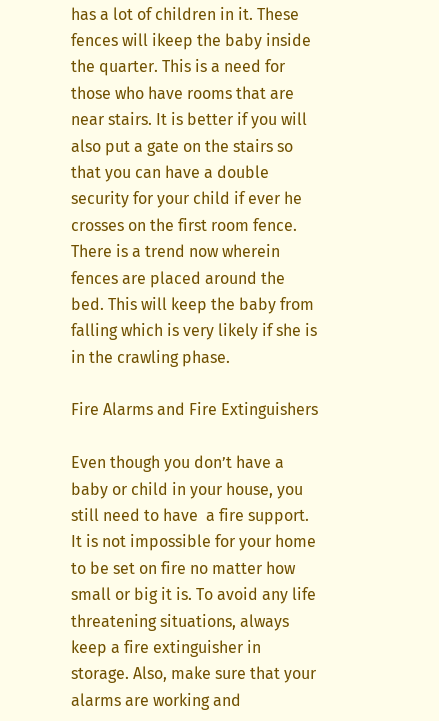has a lot of children in it. These fences will ikeep the baby inside the quarter. This is a need for those who have rooms that are near stairs. It is better if you will also put a gate on the stairs so that you can have a double security for your child if ever he crosses on the first room fence. There is a trend now wherein fences are placed around the bed. This will keep the baby from falling which is very likely if she is in the crawling phase.

Fire Alarms and Fire Extinguishers

Even though you don’t have a baby or child in your house, you still need to have  a fire support. It is not impossible for your home to be set on fire no matter how small or big it is. To avoid any life threatening situations, always keep a fire extinguisher in storage. Also, make sure that your alarms are working and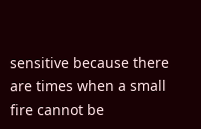sensitive because there are times when a small fire cannot be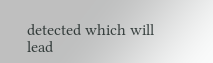detected which will lead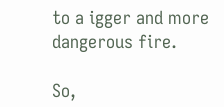to a igger and more dangerous fire.

So,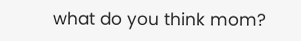what do you think mom?